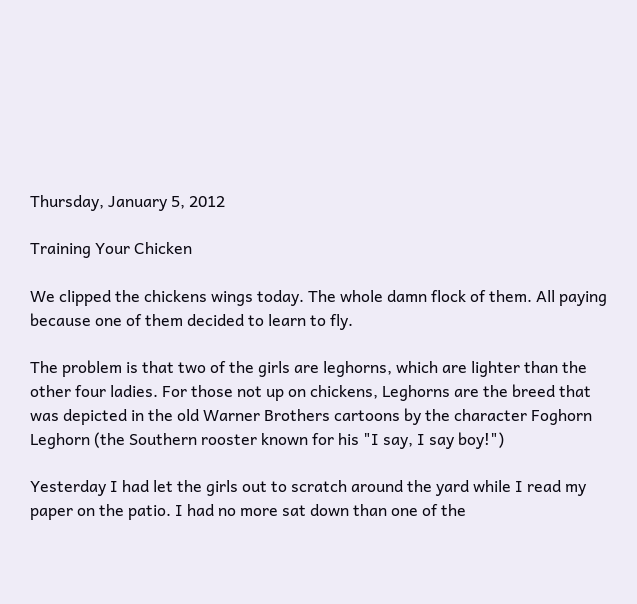Thursday, January 5, 2012

Training Your Chicken

We clipped the chickens wings today. The whole damn flock of them. All paying because one of them decided to learn to fly.

The problem is that two of the girls are leghorns, which are lighter than the other four ladies. For those not up on chickens, Leghorns are the breed that was depicted in the old Warner Brothers cartoons by the character Foghorn Leghorn (the Southern rooster known for his "I say, I say boy!")

Yesterday I had let the girls out to scratch around the yard while I read my paper on the patio. I had no more sat down than one of the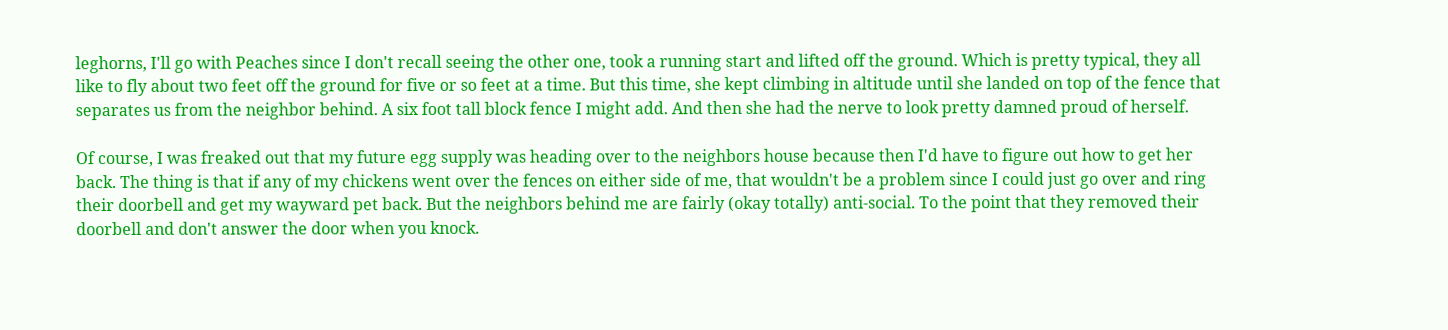leghorns, I'll go with Peaches since I don't recall seeing the other one, took a running start and lifted off the ground. Which is pretty typical, they all like to fly about two feet off the ground for five or so feet at a time. But this time, she kept climbing in altitude until she landed on top of the fence that separates us from the neighbor behind. A six foot tall block fence I might add. And then she had the nerve to look pretty damned proud of herself.

Of course, I was freaked out that my future egg supply was heading over to the neighbors house because then I'd have to figure out how to get her back. The thing is that if any of my chickens went over the fences on either side of me, that wouldn't be a problem since I could just go over and ring their doorbell and get my wayward pet back. But the neighbors behind me are fairly (okay totally) anti-social. To the point that they removed their doorbell and don't answer the door when you knock.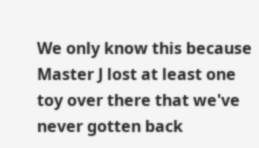We only know this because Master J lost at least one toy over there that we've never gotten back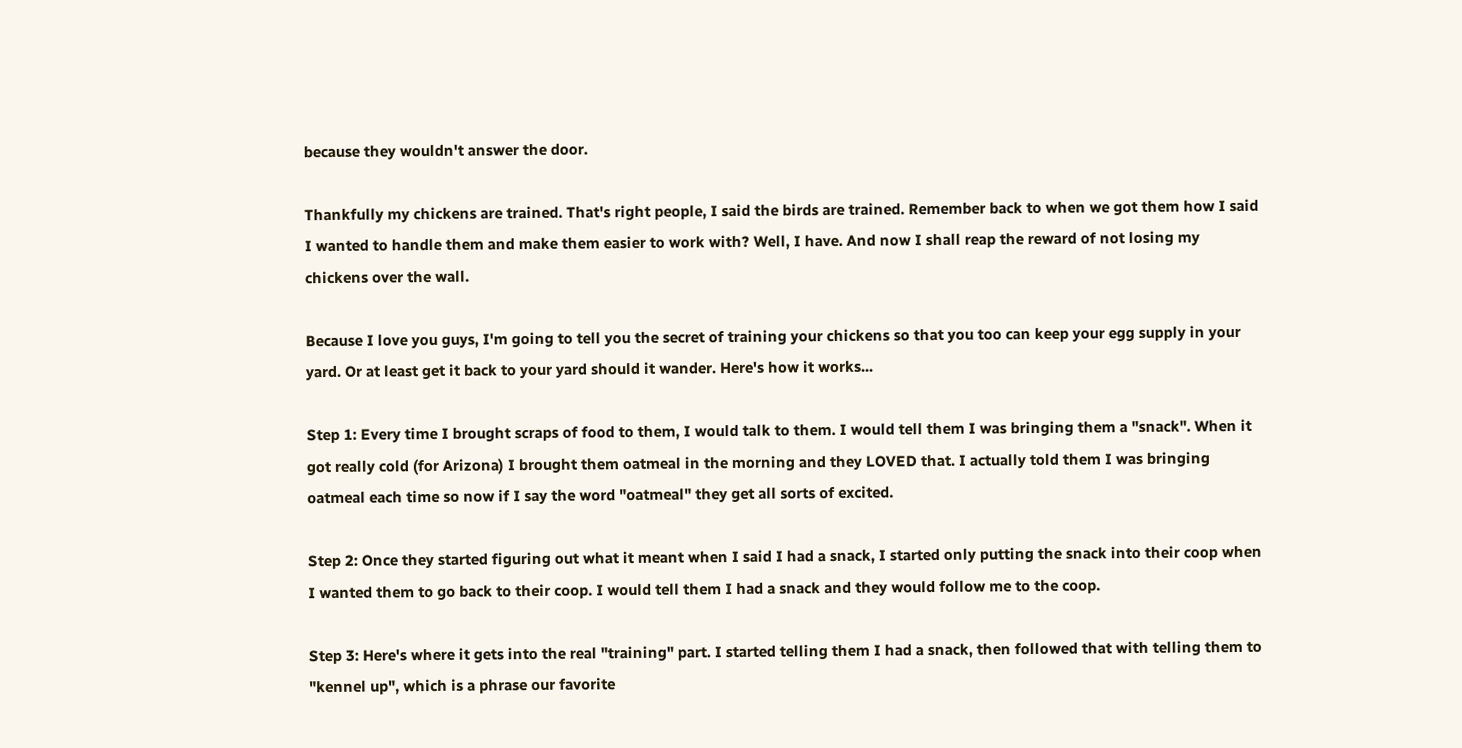because they wouldn't answer the door.

Thankfully my chickens are trained. That's right people, I said the birds are trained. Remember back to when we got them how I said I wanted to handle them and make them easier to work with? Well, I have. And now I shall reap the reward of not losing my chickens over the wall.

Because I love you guys, I'm going to tell you the secret of training your chickens so that you too can keep your egg supply in your yard. Or at least get it back to your yard should it wander. Here's how it works...

Step 1: Every time I brought scraps of food to them, I would talk to them. I would tell them I was bringing them a "snack". When it got really cold (for Arizona) I brought them oatmeal in the morning and they LOVED that. I actually told them I was bringing oatmeal each time so now if I say the word "oatmeal" they get all sorts of excited.

Step 2: Once they started figuring out what it meant when I said I had a snack, I started only putting the snack into their coop when I wanted them to go back to their coop. I would tell them I had a snack and they would follow me to the coop.

Step 3: Here's where it gets into the real "training" part. I started telling them I had a snack, then followed that with telling them to "kennel up", which is a phrase our favorite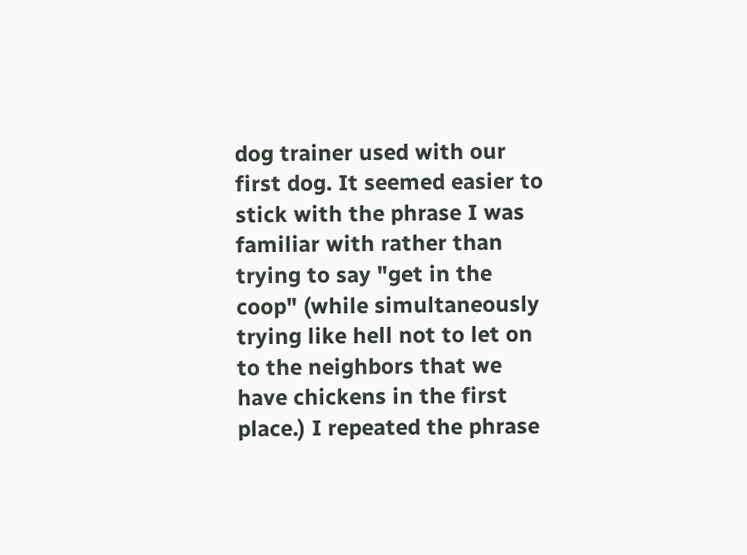dog trainer used with our first dog. It seemed easier to stick with the phrase I was familiar with rather than trying to say "get in the coop" (while simultaneously trying like hell not to let on to the neighbors that we have chickens in the first place.) I repeated the phrase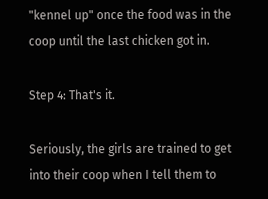"kennel up" once the food was in the coop until the last chicken got in.

Step 4: That's it.

Seriously, the girls are trained to get into their coop when I tell them to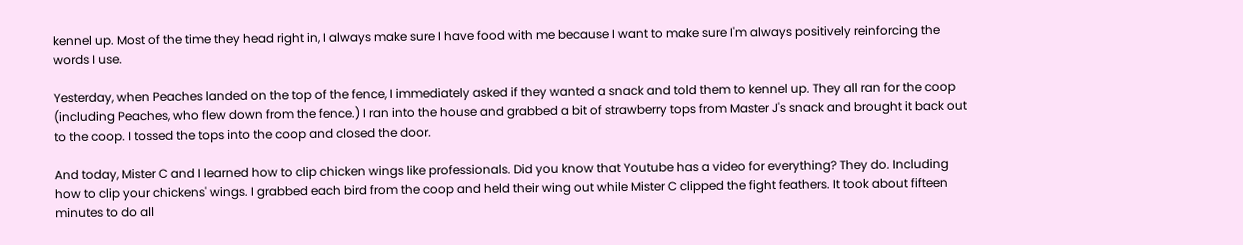kennel up. Most of the time they head right in, I always make sure I have food with me because I want to make sure I'm always positively reinforcing the words I use.

Yesterday, when Peaches landed on the top of the fence, I immediately asked if they wanted a snack and told them to kennel up. They all ran for the coop (including Peaches, who flew down from the fence.) I ran into the house and grabbed a bit of strawberry tops from Master J's snack and brought it back out to the coop. I tossed the tops into the coop and closed the door.

And today, Mister C and I learned how to clip chicken wings like professionals. Did you know that Youtube has a video for everything? They do. Including how to clip your chickens' wings. I grabbed each bird from the coop and held their wing out while Mister C clipped the fight feathers. It took about fifteen minutes to do all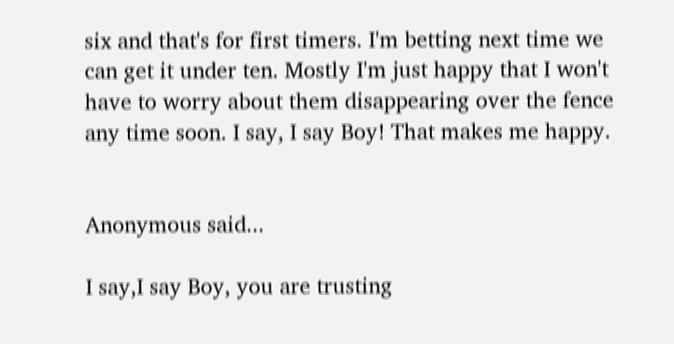six and that's for first timers. I'm betting next time we can get it under ten. Mostly I'm just happy that I won't have to worry about them disappearing over the fence any time soon. I say, I say Boy! That makes me happy.


Anonymous said...

I say,I say Boy, you are trusting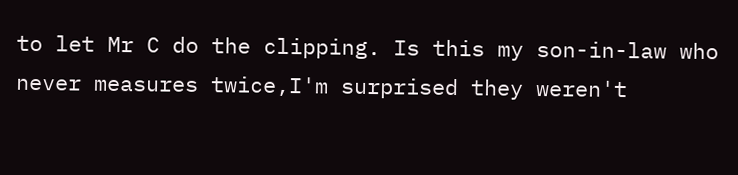to let Mr C do the clipping. Is this my son-in-law who never measures twice,I'm surprised they weren't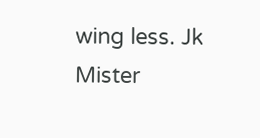wing less. Jk Mister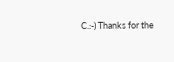C.:-) Thanks for the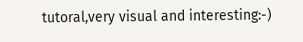tutoral,very visual and interesting:-)